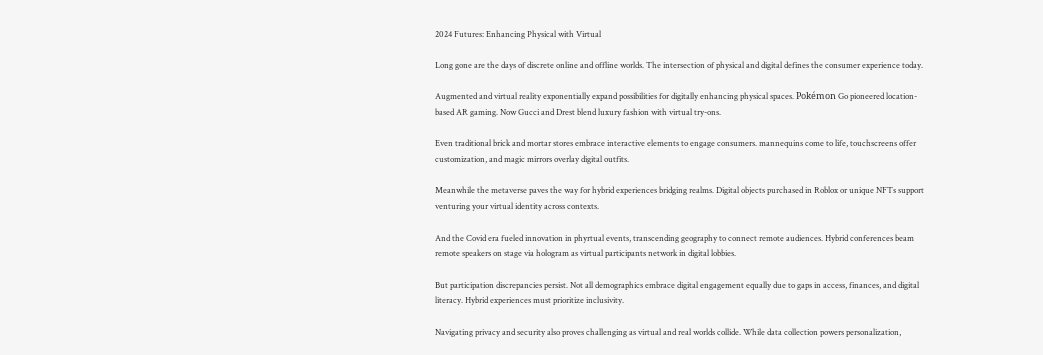2024 Futures: Enhancing Physical with Virtual

Long gone are the days of discrete online and offline worlds. The intersection of physical and digital defines the consumer experience today.

Augmented and virtual reality exponentially expand possibilities for digitally enhancing physical spaces. Pokémon Go pioneered location-based AR gaming. Now Gucci and Drest blend luxury fashion with virtual try-ons.

Even traditional brick and mortar stores embrace interactive elements to engage consumers. mannequins come to life, touchscreens offer customization, and magic mirrors overlay digital outfits.

Meanwhile the metaverse paves the way for hybrid experiences bridging realms. Digital objects purchased in Roblox or unique NFTs support venturing your virtual identity across contexts.

And the Covid era fueled innovation in phyrtual events, transcending geography to connect remote audiences. Hybrid conferences beam remote speakers on stage via hologram as virtual participants network in digital lobbies.

But participation discrepancies persist. Not all demographics embrace digital engagement equally due to gaps in access, finances, and digital literacy. Hybrid experiences must prioritize inclusivity.

Navigating privacy and security also proves challenging as virtual and real worlds collide. While data collection powers personalization,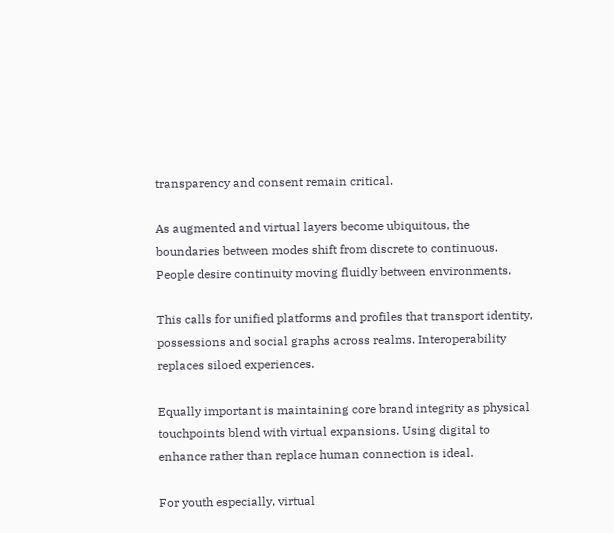transparency and consent remain critical.

As augmented and virtual layers become ubiquitous, the boundaries between modes shift from discrete to continuous. People desire continuity moving fluidly between environments.

This calls for unified platforms and profiles that transport identity, possessions and social graphs across realms. Interoperability replaces siloed experiences.

Equally important is maintaining core brand integrity as physical touchpoints blend with virtual expansions. Using digital to enhance rather than replace human connection is ideal.

For youth especially, virtual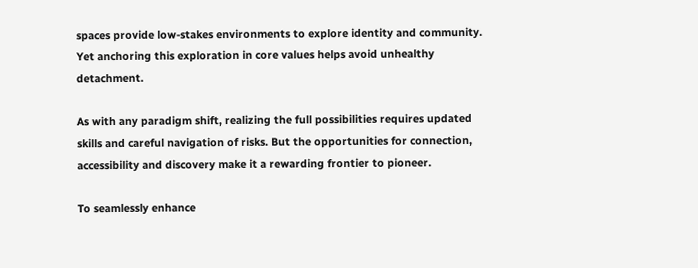spaces provide low-stakes environments to explore identity and community. Yet anchoring this exploration in core values helps avoid unhealthy detachment.

As with any paradigm shift, realizing the full possibilities requires updated skills and careful navigation of risks. But the opportunities for connection, accessibility and discovery make it a rewarding frontier to pioneer.

To seamlessly enhance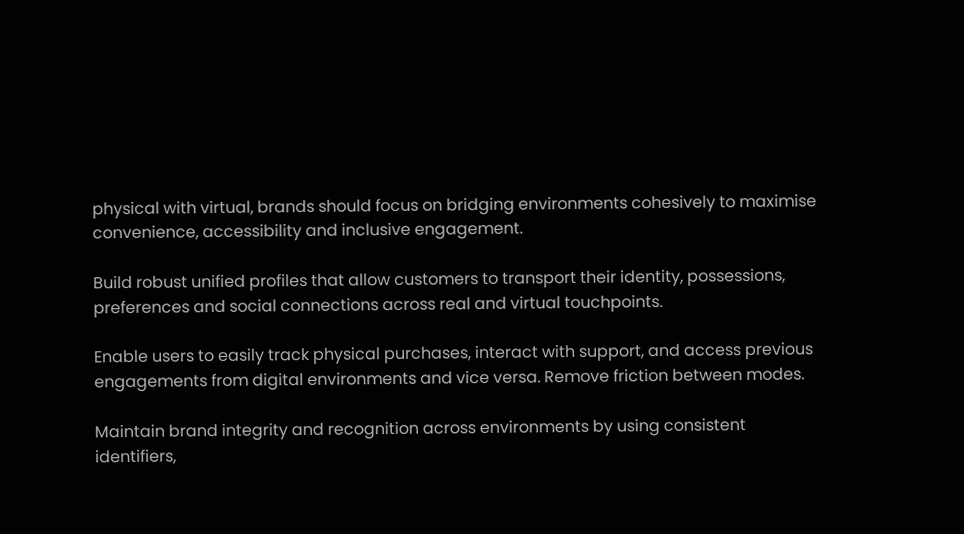physical with virtual, brands should focus on bridging environments cohesively to maximise convenience, accessibility and inclusive engagement.

Build robust unified profiles that allow customers to transport their identity, possessions, preferences and social connections across real and virtual touchpoints.

Enable users to easily track physical purchases, interact with support, and access previous engagements from digital environments and vice versa. Remove friction between modes.

Maintain brand integrity and recognition across environments by using consistent identifiers,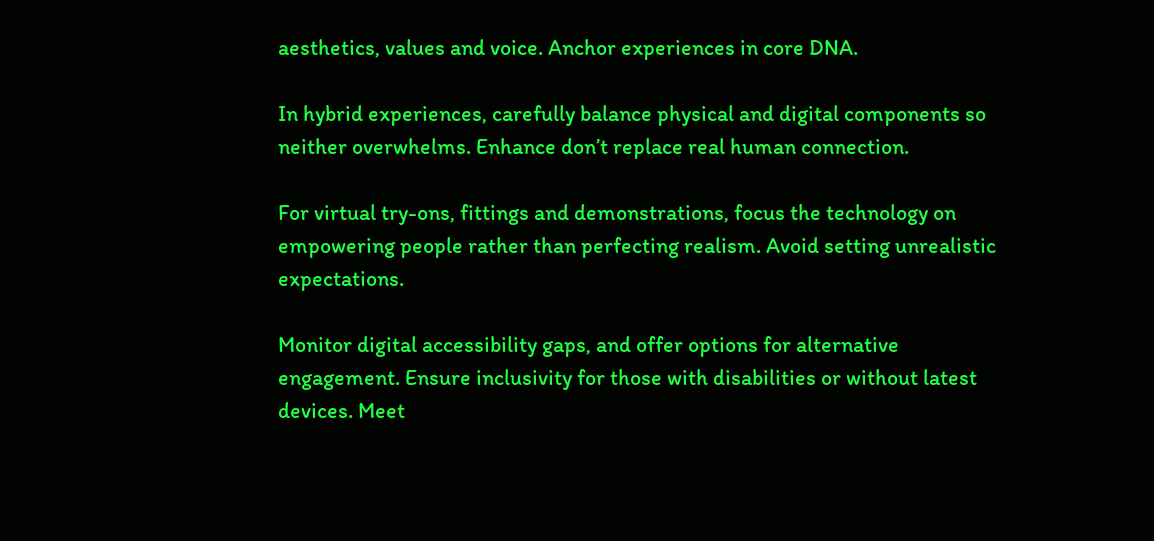aesthetics, values and voice. Anchor experiences in core DNA.

In hybrid experiences, carefully balance physical and digital components so neither overwhelms. Enhance don’t replace real human connection.

For virtual try-ons, fittings and demonstrations, focus the technology on empowering people rather than perfecting realism. Avoid setting unrealistic expectations.

Monitor digital accessibility gaps, and offer options for alternative engagement. Ensure inclusivity for those with disabilities or without latest devices. Meet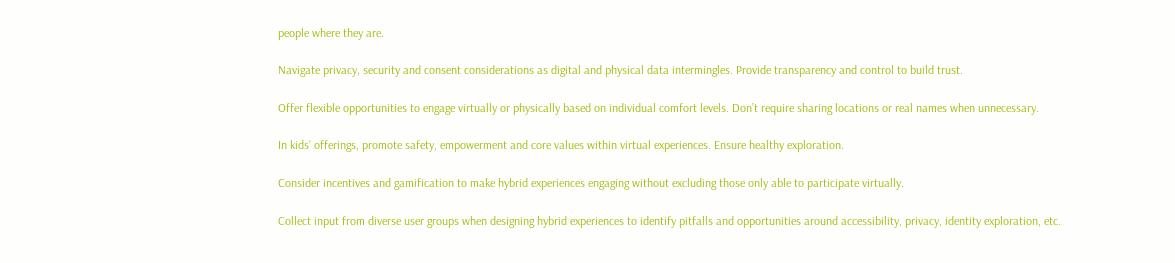people where they are.

Navigate privacy, security and consent considerations as digital and physical data intermingles. Provide transparency and control to build trust.

Offer flexible opportunities to engage virtually or physically based on individual comfort levels. Don’t require sharing locations or real names when unnecessary.

In kids’ offerings, promote safety, empowerment and core values within virtual experiences. Ensure healthy exploration.

Consider incentives and gamification to make hybrid experiences engaging without excluding those only able to participate virtually.

Collect input from diverse user groups when designing hybrid experiences to identify pitfalls and opportunities around accessibility, privacy, identity exploration, etc.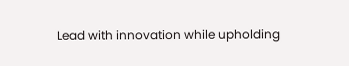Lead with innovation while upholding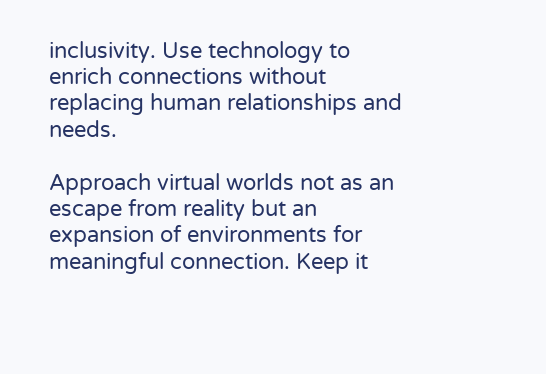inclusivity. Use technology to enrich connections without replacing human relationships and needs.

Approach virtual worlds not as an escape from reality but an expansion of environments for meaningful connection. Keep it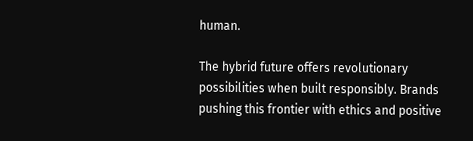human.

The hybrid future offers revolutionary possibilities when built responsibly. Brands pushing this frontier with ethics and positive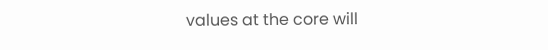values at the core will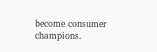become consumer champions.